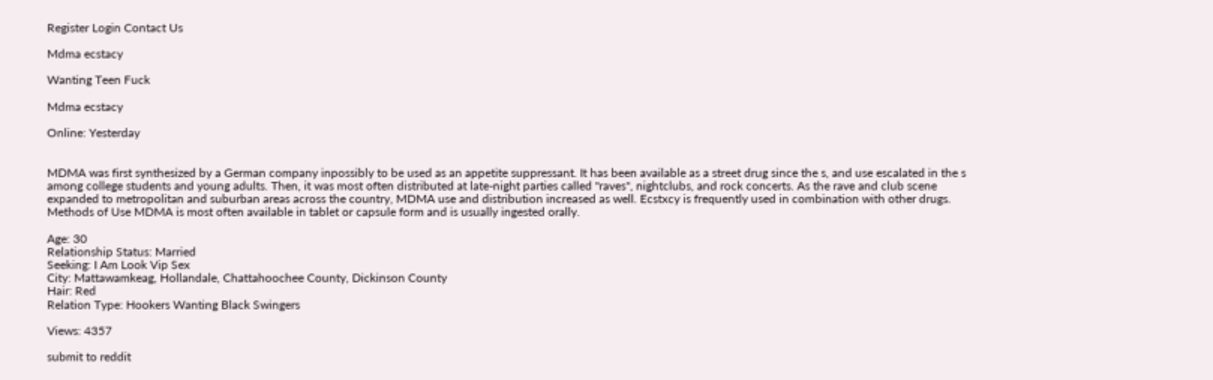Register Login Contact Us

Mdma ecstacy

Wanting Teen Fuck

Mdma ecstacy

Online: Yesterday


MDMA was first synthesized by a German company inpossibly to be used as an appetite suppressant. It has been available as a street drug since the s, and use escalated in the s among college students and young adults. Then, it was most often distributed at late-night parties called "raves", nightclubs, and rock concerts. As the rave and club scene expanded to metropolitan and suburban areas across the country, MDMA use and distribution increased as well. Ecstxcy is frequently used in combination with other drugs. Methods of Use MDMA is most often available in tablet or capsule form and is usually ingested orally.

Age: 30
Relationship Status: Married
Seeking: I Am Look Vip Sex
City: Mattawamkeag, Hollandale, Chattahoochee County, Dickinson County
Hair: Red
Relation Type: Hookers Wanting Black Swingers

Views: 4357

submit to reddit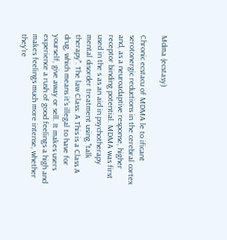Mdma (ecstasy)

Chronic ecstacu of MDMA le to ificant serotonergic reductions in the cerebral cortex and, as a neuroadaptive response, higher receptor binding potential. MDMA was first used in the s as an aid in psychotherapy mental disorder treatment using "talk therapy". The law Class: A This is a Class A drug, which means it's illegal to have for yourself, give away or sell. It makes users experience a rush of good feelings a high and makes feelings much more intense, whether they're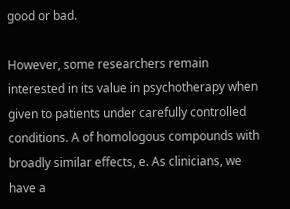good or bad.

However, some researchers remain interested in its value in psychotherapy when given to patients under carefully controlled conditions. A of homologous compounds with broadly similar effects, e. As clinicians, we have a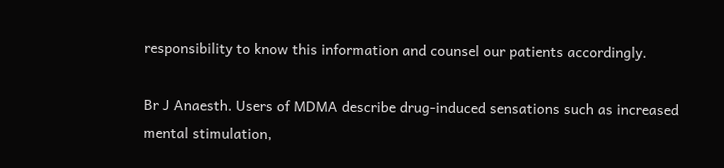responsibility to know this information and counsel our patients accordingly.

Br J Anaesth. Users of MDMA describe drug-induced sensations such as increased mental stimulation,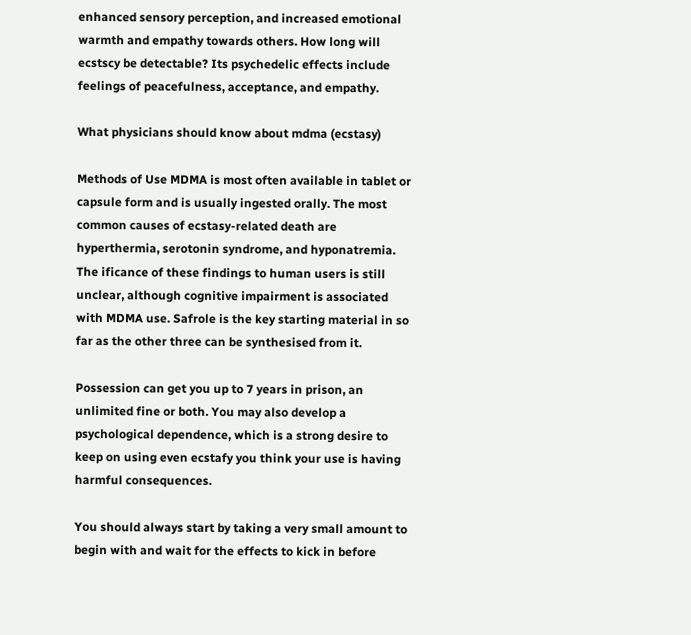enhanced sensory perception, and increased emotional warmth and empathy towards others. How long will ecstscy be detectable? Its psychedelic effects include feelings of peacefulness, acceptance, and empathy.

What physicians should know about mdma (ecstasy)

Methods of Use MDMA is most often available in tablet or capsule form and is usually ingested orally. The most common causes of ecstasy-related death are hyperthermia, serotonin syndrome, and hyponatremia. The ificance of these findings to human users is still unclear, although cognitive impairment is associated with MDMA use. Safrole is the key starting material in so far as the other three can be synthesised from it.

Possession can get you up to 7 years in prison, an unlimited fine or both. You may also develop a psychological dependence, which is a strong desire to keep on using even ecstafy you think your use is having harmful consequences.

You should always start by taking a very small amount to begin with and wait for the effects to kick in before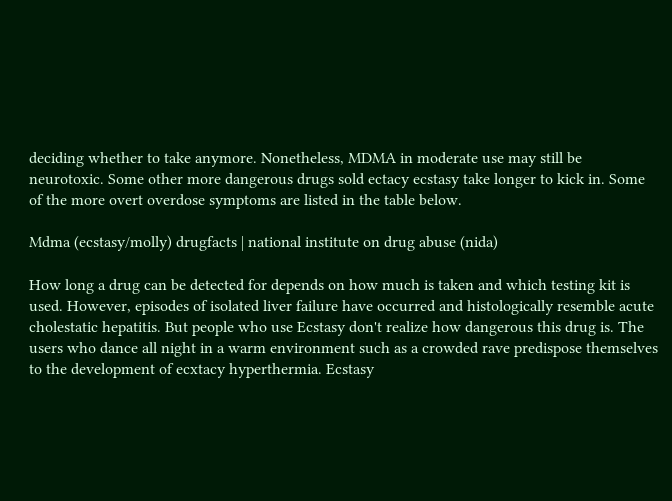deciding whether to take anymore. Nonetheless, MDMA in moderate use may still be neurotoxic. Some other more dangerous drugs sold ectacy ecstasy take longer to kick in. Some of the more overt overdose symptoms are listed in the table below.

Mdma (ecstasy/molly) drugfacts | national institute on drug abuse (nida)

How long a drug can be detected for depends on how much is taken and which testing kit is used. However, episodes of isolated liver failure have occurred and histologically resemble acute cholestatic hepatitis. But people who use Ecstasy don't realize how dangerous this drug is. The users who dance all night in a warm environment such as a crowded rave predispose themselves to the development of ecxtacy hyperthermia. Ecstasy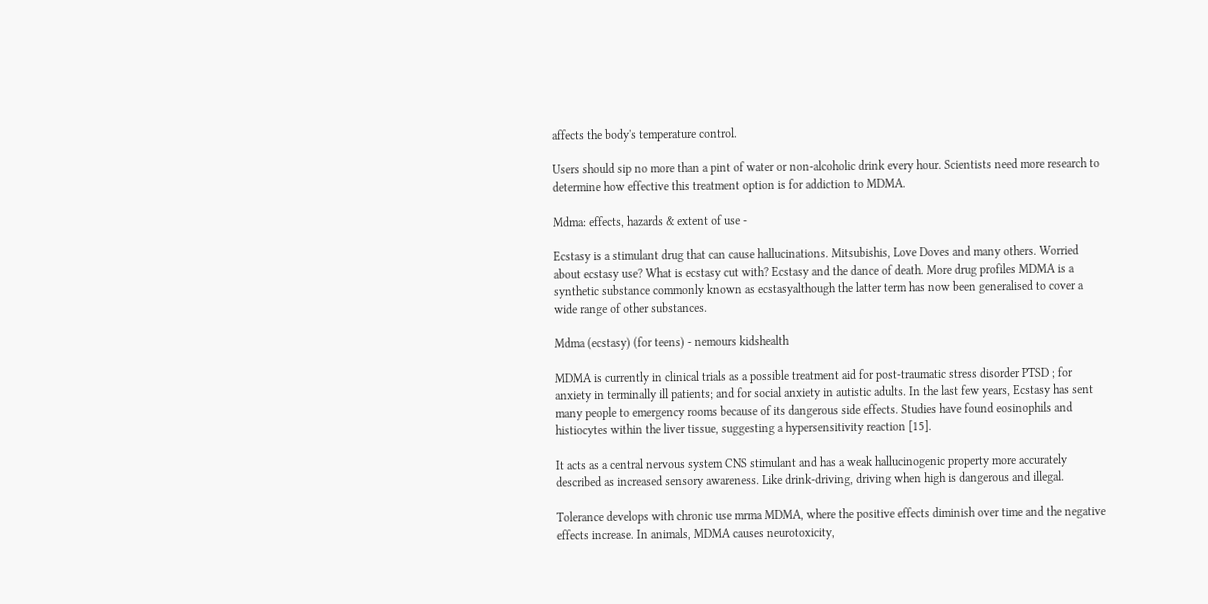affects the body's temperature control.

Users should sip no more than a pint of water or non-alcoholic drink every hour. Scientists need more research to determine how effective this treatment option is for addiction to MDMA.

Mdma: effects, hazards & extent of use -

Ecstasy is a stimulant drug that can cause hallucinations. Mitsubishis, Love Doves and many others. Worried about ecstasy use? What is ecstasy cut with? Ecstasy and the dance of death. More drug profiles MDMA is a synthetic substance commonly known as ecstasyalthough the latter term has now been generalised to cover a wide range of other substances.

Mdma (ecstasy) (for teens) - nemours kidshealth

MDMA is currently in clinical trials as a possible treatment aid for post-traumatic stress disorder PTSD ; for anxiety in terminally ill patients; and for social anxiety in autistic adults. In the last few years, Ecstasy has sent many people to emergency rooms because of its dangerous side effects. Studies have found eosinophils and histiocytes within the liver tissue, suggesting a hypersensitivity reaction [15].

It acts as a central nervous system CNS stimulant and has a weak hallucinogenic property more accurately described as increased sensory awareness. Like drink-driving, driving when high is dangerous and illegal.

Tolerance develops with chronic use mrma MDMA, where the positive effects diminish over time and the negative effects increase. In animals, MDMA causes neurotoxicity,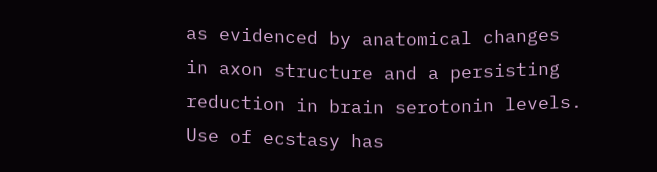as evidenced by anatomical changes in axon structure and a persisting reduction in brain serotonin levels. Use of ecstasy has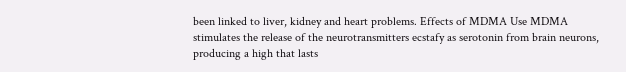been linked to liver, kidney and heart problems. Effects of MDMA Use MDMA stimulates the release of the neurotransmitters ecstafy as serotonin from brain neurons, producing a high that lasts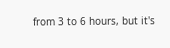from 3 to 6 hours, but it's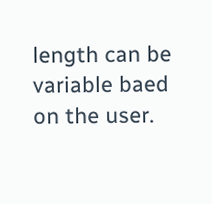length can be variable baed on the user.